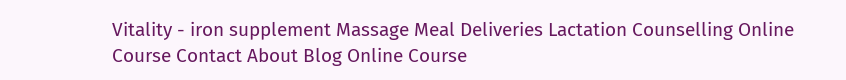Vitality - iron supplement Massage Meal Deliveries Lactation Counselling Online Course Contact About Blog Online Course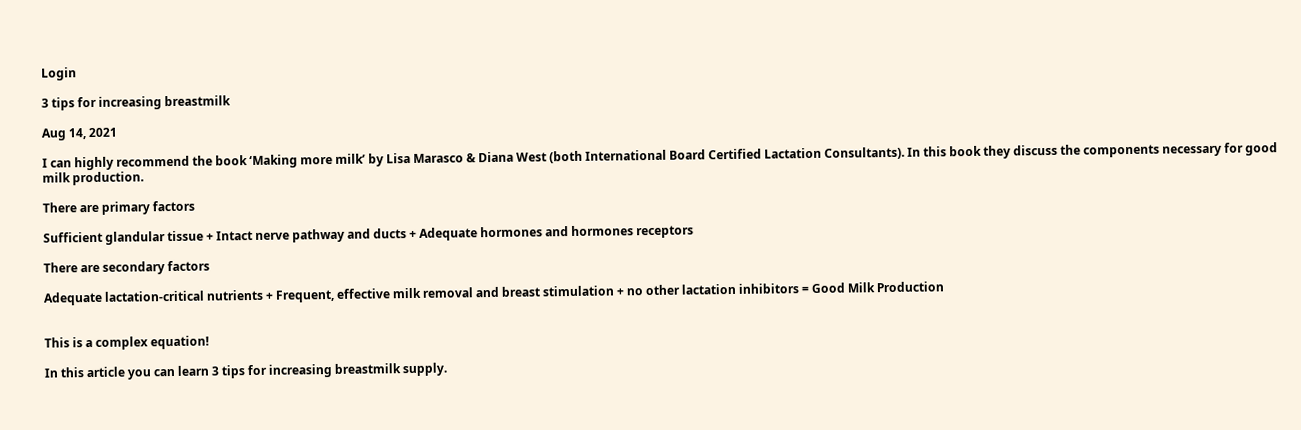Login

3 tips for increasing breastmilk

Aug 14, 2021

I can highly recommend the book ‘Making more milk’ by Lisa Marasco & Diana West (both International Board Certified Lactation Consultants). In this book they discuss the components necessary for good milk production.

There are primary factors

Sufficient glandular tissue + Intact nerve pathway and ducts + Adequate hormones and hormones receptors

There are secondary factors

Adequate lactation-critical nutrients + Frequent, effective milk removal and breast stimulation + no other lactation inhibitors = Good Milk Production


This is a complex equation!

In this article you can learn 3 tips for increasing breastmilk supply.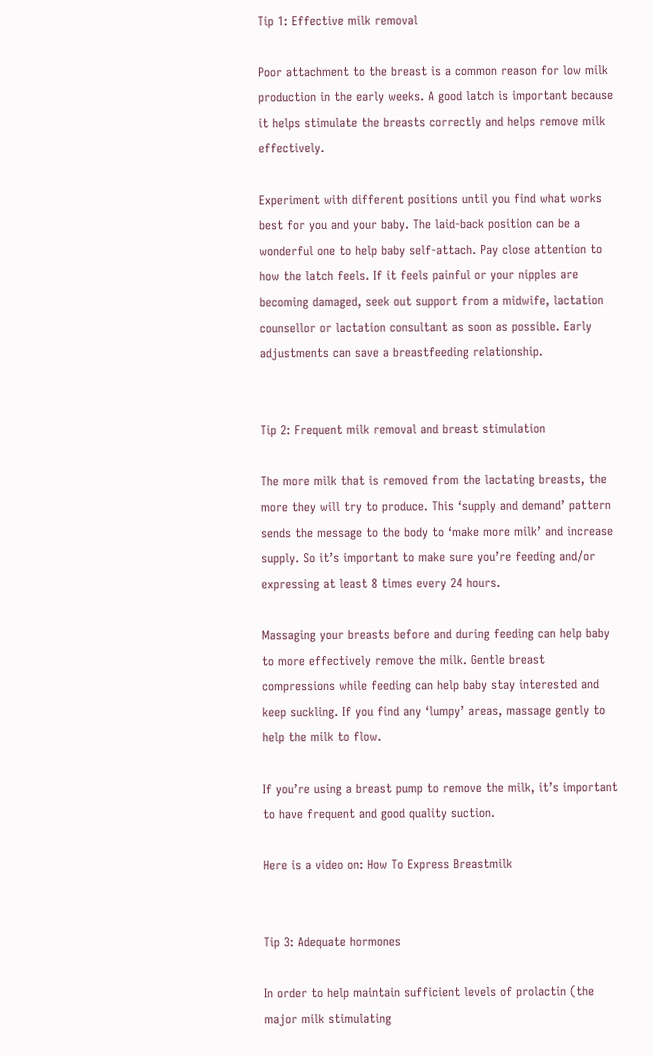Tip 1: Effective milk removal

Poor attachment to the breast is a common reason for low milk production in the early weeks. A good latch is important because it helps stimulate the breasts correctly and helps remove milk effectively.

Experiment with different positions until you find what works best for you and your baby. The laid-back position can be a wonderful one to help baby self-attach. Pay close attention to how the latch feels. If it feels painful or your nipples are becoming damaged, seek out support from a midwife, lactation counsellor or lactation consultant as soon as possible. Early adjustments can save a breastfeeding relationship.


Tip 2: Frequent milk removal and breast stimulation

The more milk that is removed from the lactating breasts, the more they will try to produce. This ‘supply and demand’ pattern sends the message to the body to ‘make more milk’ and increase supply. So it’s important to make sure you’re feeding and/or expressing at least 8 times every 24 hours.

Massaging your breasts before and during feeding can help baby to more effectively remove the milk. Gentle breast compressions while feeding can help baby stay interested and keep suckling. If you find any ‘lumpy’ areas, massage gently to help the milk to flow.

If you’re using a breast pump to remove the milk, it’s important to have frequent and good quality suction.

Here is a video on: How To Express Breastmilk


Tip 3: Adequate hormones

In order to help maintain sufficient levels of prolactin (the major milk stimulating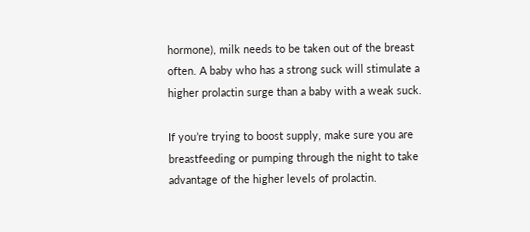hormone), milk needs to be taken out of the breast often. A baby who has a strong suck will stimulate a higher prolactin surge than a baby with a weak suck.

If you’re trying to boost supply, make sure you are breastfeeding or pumping through the night to take advantage of the higher levels of prolactin.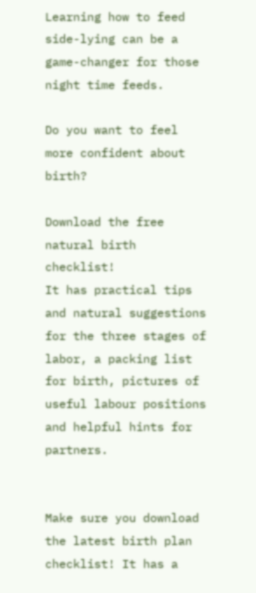Learning how to feed side-lying can be a game-changer for those night time feeds.

Do you want to feel more confident about birth?

Download the free natural birth checklist!
It has practical tips and natural suggestions for the three stages of labor, a packing list for birth, pictures of useful labour positions and helpful hints for partners.


Make sure you download the latest birth plan checklist! It has a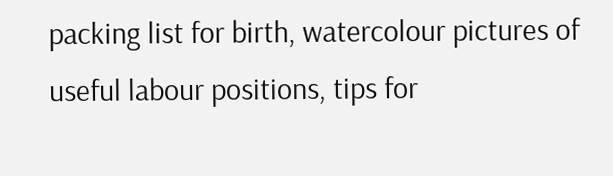packing list for birth, watercolour pictures of useful labour positions, tips for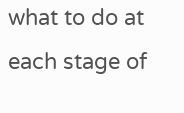what to do at each stage of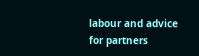labour and advice for partners